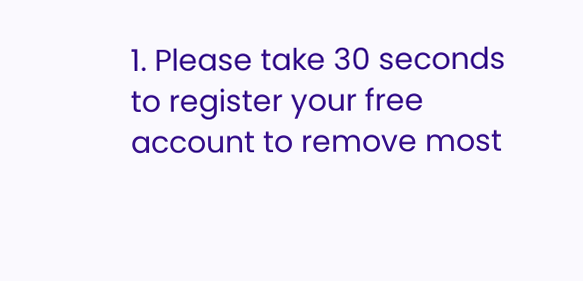1. Please take 30 seconds to register your free account to remove most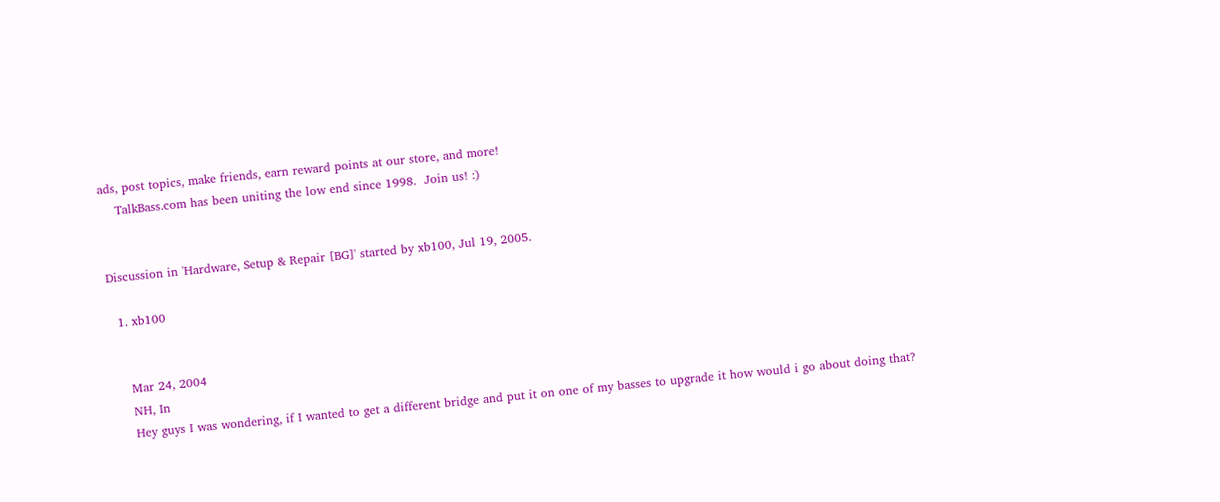ads, post topics, make friends, earn reward points at our store, and more!
    TalkBass.com has been uniting the low end since 1998.  Join us! :)


Discussion in 'Hardware, Setup & Repair [BG]' started by xb100, Jul 19, 2005.

  1. xb100


    Mar 24, 2004
    NH, In
    Hey guys I was wondering, if I wanted to get a different bridge and put it on one of my basses to upgrade it how would i go about doing that?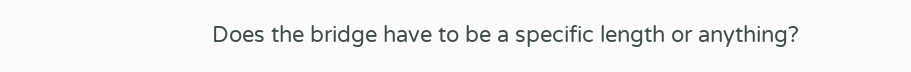Does the bridge have to be a specific length or anything?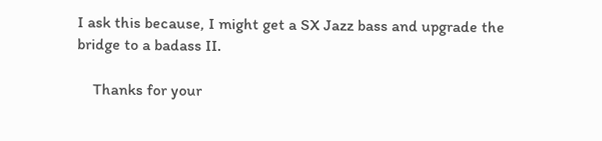I ask this because, I might get a SX Jazz bass and upgrade the bridge to a badass II.

    Thanks for your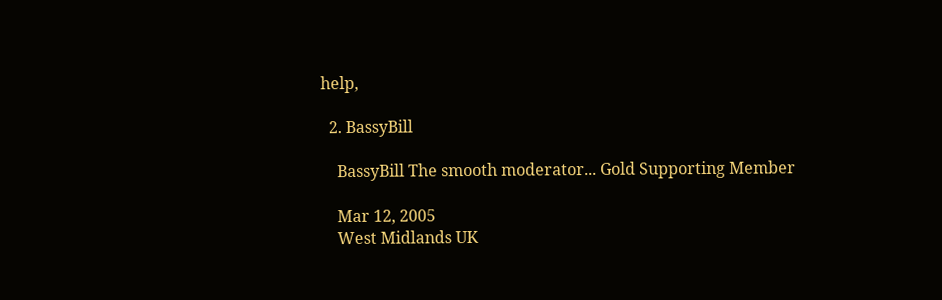help,

  2. BassyBill

    BassyBill The smooth moderator... Gold Supporting Member

    Mar 12, 2005
    West Midlands UK